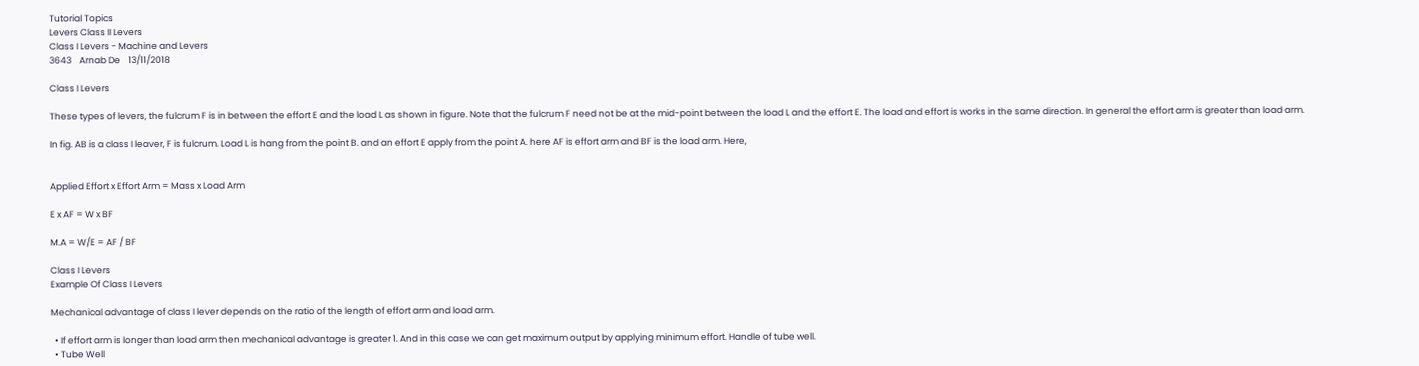Tutorial Topics
Levers Class II Levers
Class I Levers - Machine and Levers
3643    Arnab De    13/11/2018

Class I Levers

These types of levers, the fulcrum F is in between the effort E and the load L as shown in figure. Note that the fulcrum F need not be at the mid-point between the load L and the effort E. The load and effort is works in the same direction. In general the effort arm is greater than load arm.

In fig. AB is a class I leaver, F is fulcrum. Load L is hang from the point B. and an effort E apply from the point A. here AF is effort arm and BF is the load arm. Here,


Applied Effort x Effort Arm = Mass x Load Arm

E x AF = W x BF

M.A = W/E = AF / BF

Class I Levers
Example Of Class I Levers

Mechanical advantage of class I lever depends on the ratio of the length of effort arm and load arm.

  • If effort arm is longer than load arm then mechanical advantage is greater 1. And in this case we can get maximum output by applying minimum effort. Handle of tube well.
  • Tube Well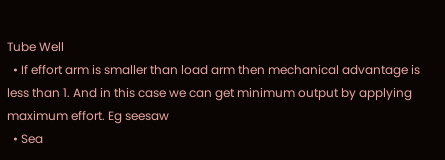Tube Well
  • If effort arm is smaller than load arm then mechanical advantage is less than 1. And in this case we can get minimum output by applying maximum effort. Eg seesaw
  • Sea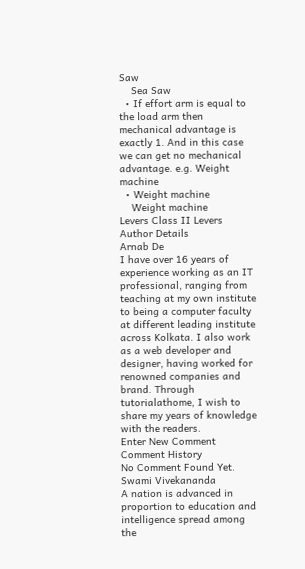Saw
    Sea Saw
  • If effort arm is equal to the load arm then mechanical advantage is exactly 1. And in this case we can get no mechanical advantage. e.g. Weight machine
  • Weight machine
    Weight machine
Levers Class II Levers
Author Details
Arnab De
I have over 16 years of experience working as an IT professional, ranging from teaching at my own institute to being a computer faculty at different leading institute across Kolkata. I also work as a web developer and designer, having worked for renowned companies and brand. Through tutorialathome, I wish to share my years of knowledge with the readers.
Enter New Comment
Comment History
No Comment Found Yet.
Swami Vivekananda
A nation is advanced in proportion to education and intelligence spread among the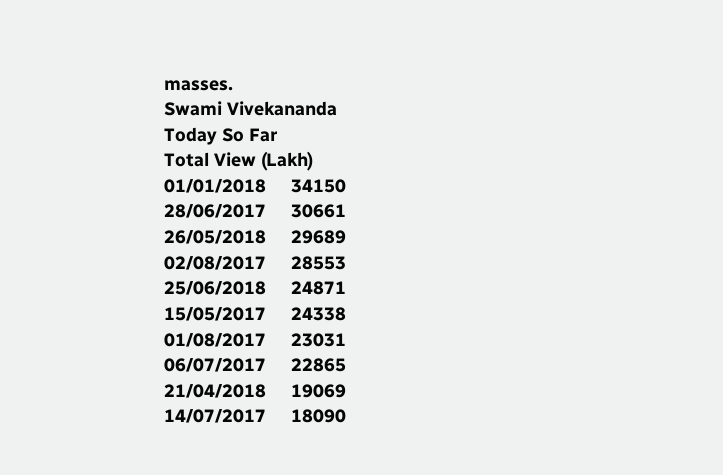masses.
Swami Vivekananda
Today So Far
Total View (Lakh)
01/01/2018     34150
28/06/2017     30661
26/05/2018     29689
02/08/2017     28553
25/06/2018     24871
15/05/2017     24338
01/08/2017     23031
06/07/2017     22865
21/04/2018     19069
14/07/2017     18090